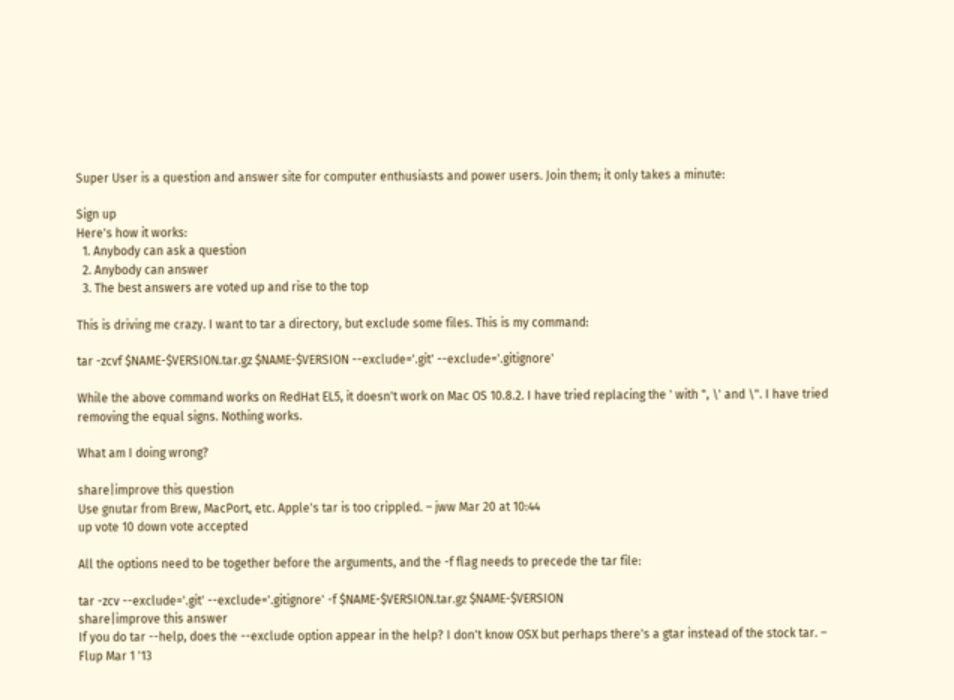Super User is a question and answer site for computer enthusiasts and power users. Join them; it only takes a minute:

Sign up
Here's how it works:
  1. Anybody can ask a question
  2. Anybody can answer
  3. The best answers are voted up and rise to the top

This is driving me crazy. I want to tar a directory, but exclude some files. This is my command:

tar -zcvf $NAME-$VERSION.tar.gz $NAME-$VERSION --exclude='.git' --exclude='.gitignore'

While the above command works on RedHat EL5, it doesn't work on Mac OS 10.8.2. I have tried replacing the ' with ", \' and \". I have tried removing the equal signs. Nothing works.

What am I doing wrong?

share|improve this question
Use gnutar from Brew, MacPort, etc. Apple's tar is too crippled. – jww Mar 20 at 10:44
up vote 10 down vote accepted

All the options need to be together before the arguments, and the -f flag needs to precede the tar file:

tar -zcv --exclude='.git' --exclude='.gitignore' -f $NAME-$VERSION.tar.gz $NAME-$VERSION
share|improve this answer
If you do tar --help, does the --exclude option appear in the help? I don't know OSX but perhaps there's a gtar instead of the stock tar. – Flup Mar 1 '13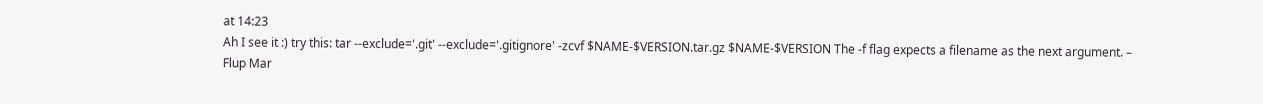at 14:23
Ah I see it :) try this: tar --exclude='.git' --exclude='.gitignore' -zcvf $NAME-$VERSION.tar.gz $NAME-$VERSION The -f flag expects a filename as the next argument. – Flup Mar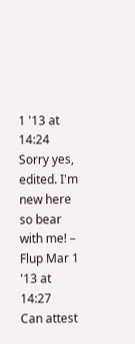1 '13 at 14:24
Sorry yes, edited. I'm new here so bear with me! – Flup Mar 1 '13 at 14:27
Can attest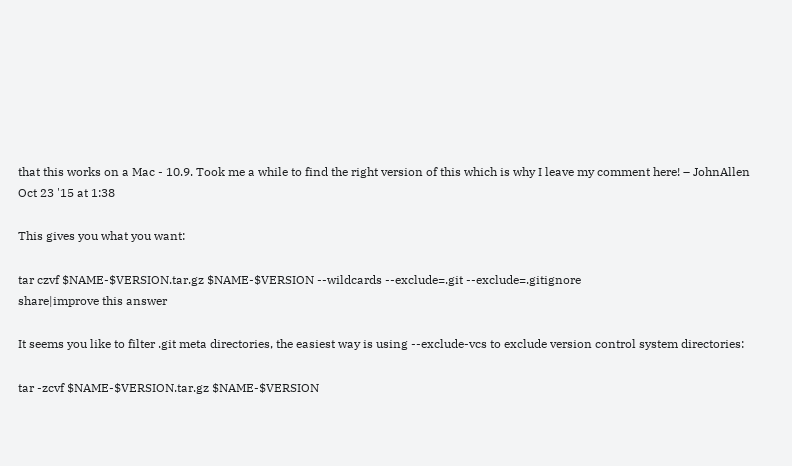that this works on a Mac - 10.9. Took me a while to find the right version of this which is why I leave my comment here! – JohnAllen Oct 23 '15 at 1:38

This gives you what you want:

tar czvf $NAME-$VERSION.tar.gz $NAME-$VERSION --wildcards --exclude=.git --exclude=.gitignore
share|improve this answer

It seems you like to filter .git meta directories, the easiest way is using --exclude-vcs to exclude version control system directories:

tar -zcvf $NAME-$VERSION.tar.gz $NAME-$VERSION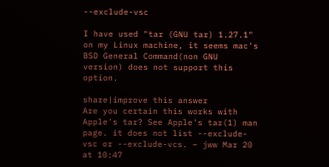--exclude-vsc

I have used "tar (GNU tar) 1.27.1" on my Linux machine, it seems mac's BSD General Command(non GNU version) does not support this option.

share|improve this answer
Are you certain this works with Apple's tar? See Apple's tar(1) man page. it does not list --exclude-vsc or --exclude-vcs. – jww Mar 20 at 10:47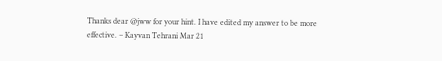Thanks dear @jww for your hint. I have edited my answer to be more effective. – Kayvan Tehrani Mar 21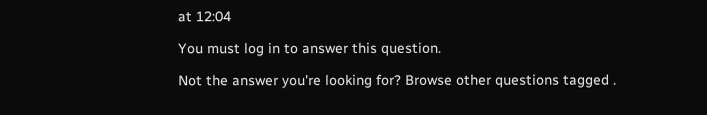at 12:04

You must log in to answer this question.

Not the answer you're looking for? Browse other questions tagged .